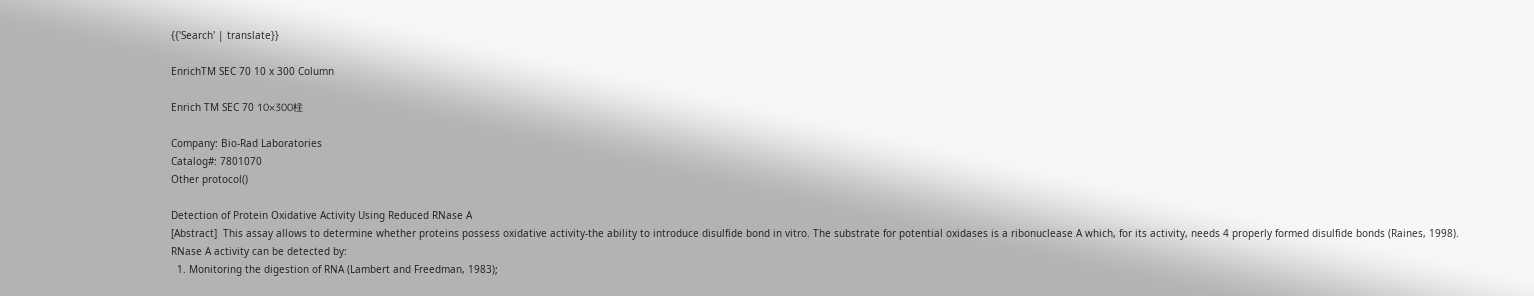{{'Search' | translate}}

EnrichTM SEC 70 10 x 300 Column

Enrich TM SEC 70 10×300柱

Company: Bio-Rad Laboratories
Catalog#: 7801070
Other protocol()

Detection of Protein Oxidative Activity Using Reduced RNase A
[Abstract]  This assay allows to determine whether proteins possess oxidative activity-the ability to introduce disulfide bond in vitro. The substrate for potential oxidases is a ribonuclease A which, for its activity, needs 4 properly formed disulfide bonds (Raines, 1998).
RNase A activity can be detected by:
  1. Monitoring the digestion of RNA (Lambert and Freedman, 1983);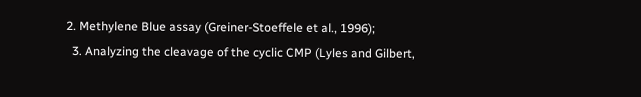2. Methylene Blue assay (Greiner-Stoeffele et al., 1996);
  3. Analyzing the cleavage of the cyclic CMP (Lyles and Gilbert,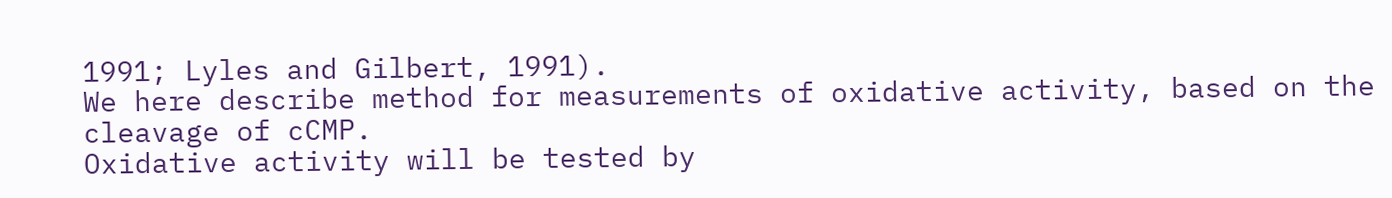1991; Lyles and Gilbert, 1991).
We here describe method for measurements of oxidative activity, based on the cleavage of cCMP.
Oxidative activity will be tested by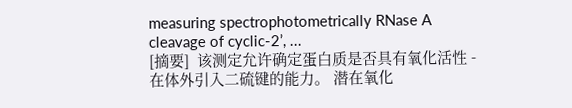measuring spectrophotometrically RNase A cleavage of cyclic-2’, ...
[摘要]  该测定允许确定蛋白质是否具有氧化活性 - 在体外引入二硫键的能力。 潜在氧化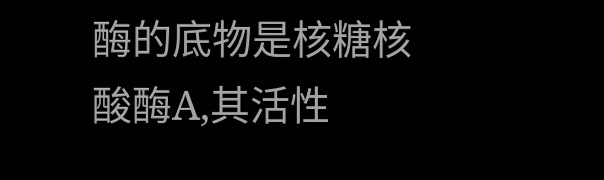酶的底物是核糖核酸酶A,其活性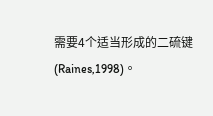需要4个适当形成的二硫键(Raines,1998)。